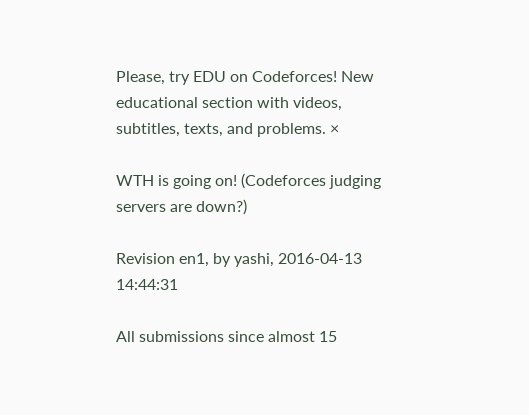Please, try EDU on Codeforces! New educational section with videos, subtitles, texts, and problems. ×

WTH is going on! (Codeforces judging servers are down?)

Revision en1, by yashi, 2016-04-13 14:44:31

All submissions since almost 15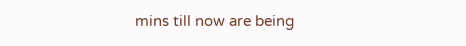mins till now are being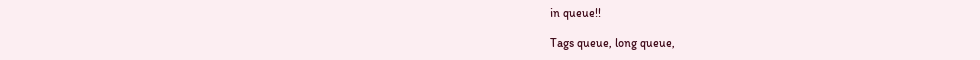in queue!!

Tags queue, long queue,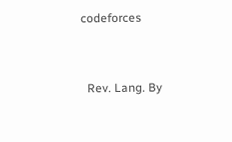codeforces


  Rev. Lang. By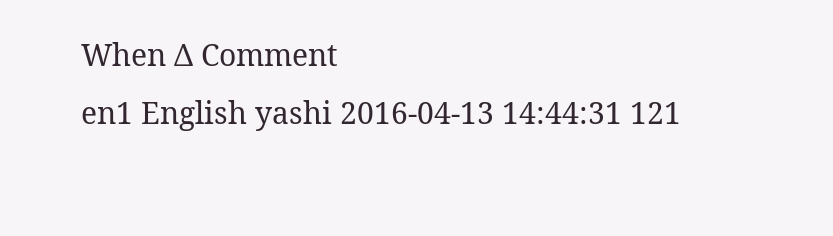When Δ Comment
en1 English yashi 2016-04-13 14:44:31 121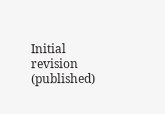Initial revision (published)